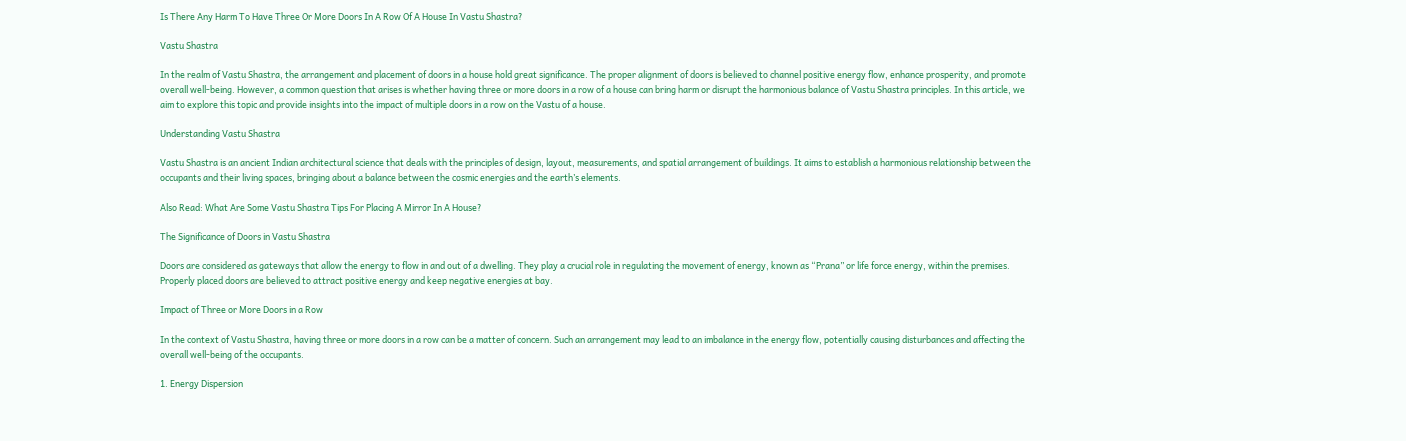Is There Any Harm To Have Three Or More Doors In A Row Of A House In Vastu Shastra?

Vastu Shastra

In the realm of Vastu Shastra, the arrangement and placement of doors in a house hold great significance. The proper alignment of doors is believed to channel positive energy flow, enhance prosperity, and promote overall well-being. However, a common question that arises is whether having three or more doors in a row of a house can bring harm or disrupt the harmonious balance of Vastu Shastra principles. In this article, we aim to explore this topic and provide insights into the impact of multiple doors in a row on the Vastu of a house.

Understanding Vastu Shastra

Vastu Shastra is an ancient Indian architectural science that deals with the principles of design, layout, measurements, and spatial arrangement of buildings. It aims to establish a harmonious relationship between the occupants and their living spaces, bringing about a balance between the cosmic energies and the earth’s elements.

Also Read: What Are Some Vastu Shastra Tips For Placing A Mirror In A House?

The Significance of Doors in Vastu Shastra

Doors are considered as gateways that allow the energy to flow in and out of a dwelling. They play a crucial role in regulating the movement of energy, known as “Prana” or life force energy, within the premises. Properly placed doors are believed to attract positive energy and keep negative energies at bay.

Impact of Three or More Doors in a Row

In the context of Vastu Shastra, having three or more doors in a row can be a matter of concern. Such an arrangement may lead to an imbalance in the energy flow, potentially causing disturbances and affecting the overall well-being of the occupants.

1. Energy Dispersion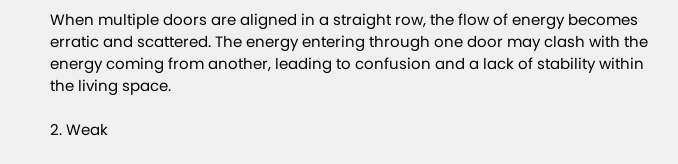When multiple doors are aligned in a straight row, the flow of energy becomes erratic and scattered. The energy entering through one door may clash with the energy coming from another, leading to confusion and a lack of stability within the living space.

2. Weak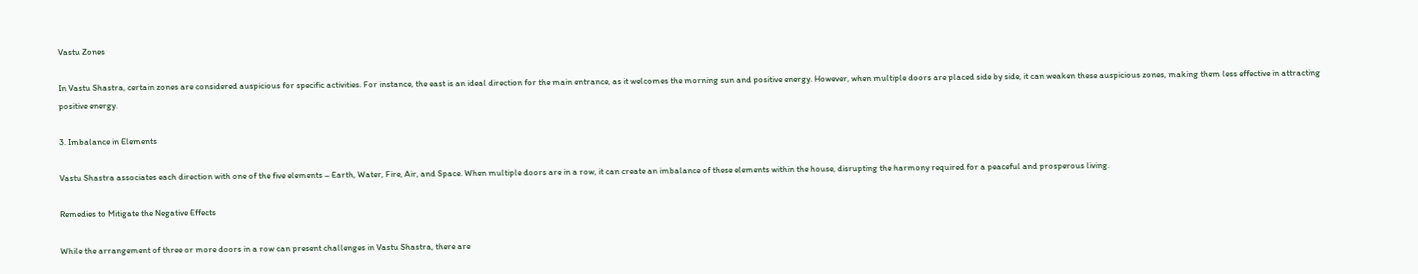Vastu Zones

In Vastu Shastra, certain zones are considered auspicious for specific activities. For instance, the east is an ideal direction for the main entrance, as it welcomes the morning sun and positive energy. However, when multiple doors are placed side by side, it can weaken these auspicious zones, making them less effective in attracting positive energy.

3. Imbalance in Elements

Vastu Shastra associates each direction with one of the five elements – Earth, Water, Fire, Air, and Space. When multiple doors are in a row, it can create an imbalance of these elements within the house, disrupting the harmony required for a peaceful and prosperous living.

Remedies to Mitigate the Negative Effects

While the arrangement of three or more doors in a row can present challenges in Vastu Shastra, there are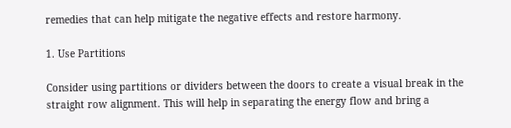remedies that can help mitigate the negative effects and restore harmony.

1. Use Partitions

Consider using partitions or dividers between the doors to create a visual break in the straight row alignment. This will help in separating the energy flow and bring a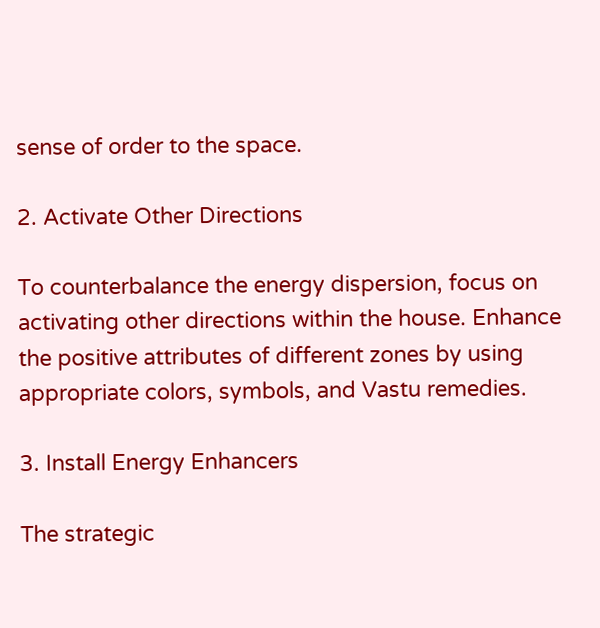sense of order to the space.

2. Activate Other Directions

To counterbalance the energy dispersion, focus on activating other directions within the house. Enhance the positive attributes of different zones by using appropriate colors, symbols, and Vastu remedies.

3. Install Energy Enhancers

The strategic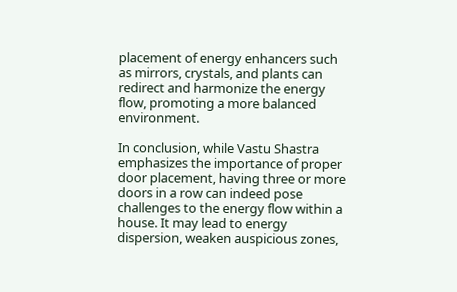placement of energy enhancers such as mirrors, crystals, and plants can redirect and harmonize the energy flow, promoting a more balanced environment.

In conclusion, while Vastu Shastra emphasizes the importance of proper door placement, having three or more doors in a row can indeed pose challenges to the energy flow within a house. It may lead to energy dispersion, weaken auspicious zones,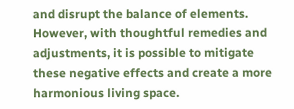and disrupt the balance of elements. However, with thoughtful remedies and adjustments, it is possible to mitigate these negative effects and create a more harmonious living space.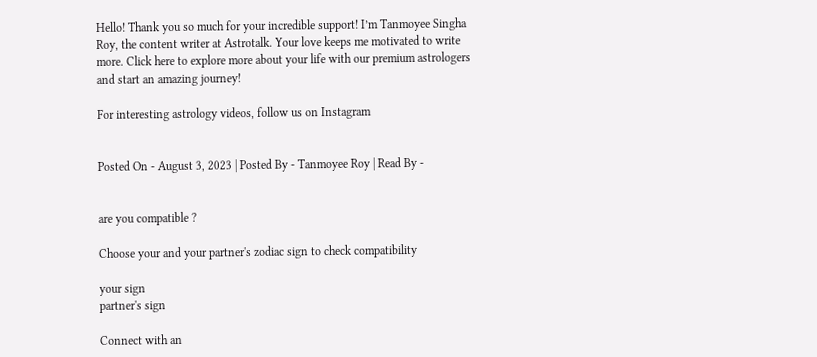Hello! Thank you so much for your incredible support! I’m Tanmoyee Singha Roy, the content writer at Astrotalk. Your love keeps me motivated to write more. Click here to explore more about your life with our premium astrologers and start an amazing journey!

For interesting astrology videos, follow us on Instagram


Posted On - August 3, 2023 | Posted By - Tanmoyee Roy | Read By -


are you compatible ?

Choose your and your partner's zodiac sign to check compatibility

your sign
partner's sign

Connect with an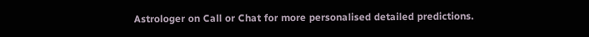Astrologer on Call or Chat for more personalised detailed predictions.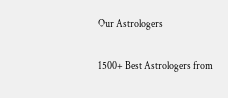Our Astrologers

1500+ Best Astrologers from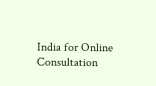India for Online Consultation